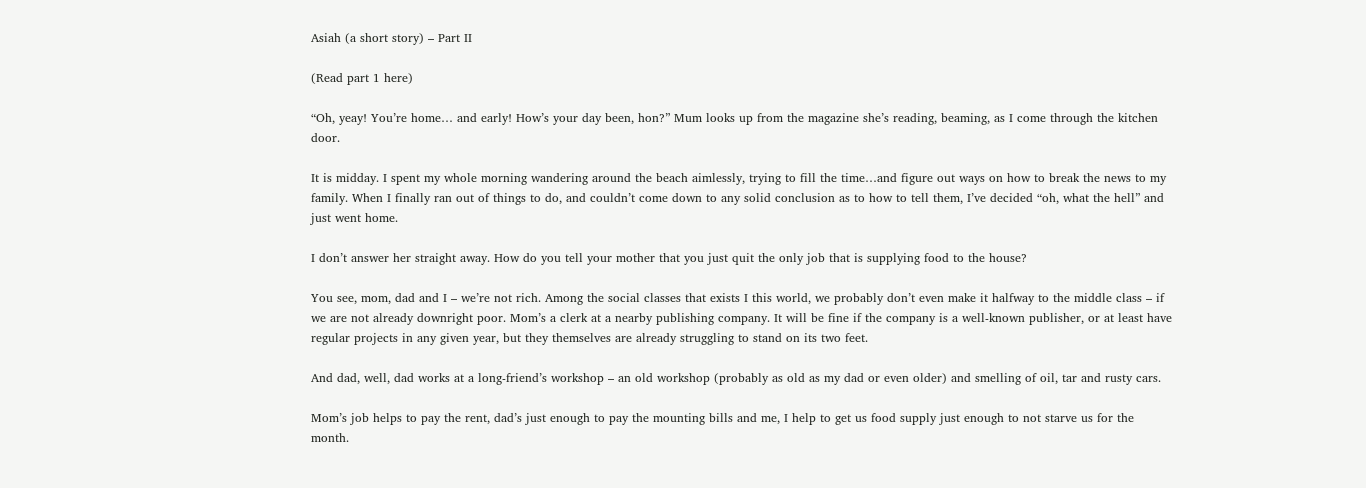Asiah (a short story) – Part II

(Read part 1 here)

“Oh, yeay! You’re home… and early! How’s your day been, hon?” Mum looks up from the magazine she’s reading, beaming, as I come through the kitchen door.

It is midday. I spent my whole morning wandering around the beach aimlessly, trying to fill the time…and figure out ways on how to break the news to my family. When I finally ran out of things to do, and couldn’t come down to any solid conclusion as to how to tell them, I’ve decided “oh, what the hell” and just went home.

I don’t answer her straight away. How do you tell your mother that you just quit the only job that is supplying food to the house?

You see, mom, dad and I – we’re not rich. Among the social classes that exists I this world, we probably don’t even make it halfway to the middle class – if we are not already downright poor. Mom’s a clerk at a nearby publishing company. It will be fine if the company is a well-known publisher, or at least have regular projects in any given year, but they themselves are already struggling to stand on its two feet.

And dad, well, dad works at a long-friend’s workshop – an old workshop (probably as old as my dad or even older) and smelling of oil, tar and rusty cars.

Mom’s job helps to pay the rent, dad’s just enough to pay the mounting bills and me, I help to get us food supply just enough to not starve us for the month.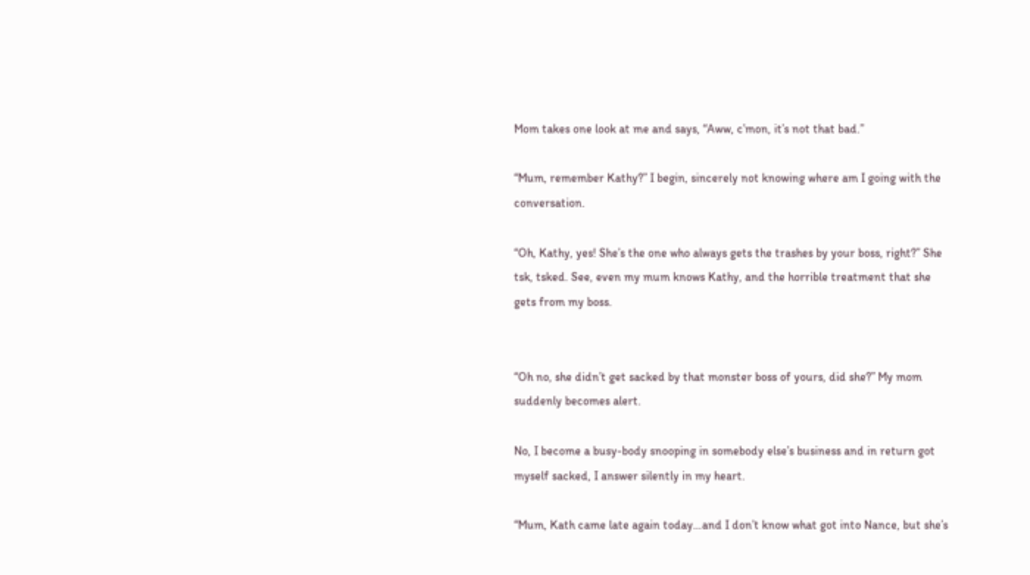Mom takes one look at me and says, “Aww, c’mon, it’s not that bad.”

“Mum, remember Kathy?” I begin, sincerely not knowing where am I going with the conversation.

“Oh, Kathy, yes! She’s the one who always gets the trashes by your boss, right?” She tsk, tsked. See, even my mum knows Kathy, and the horrible treatment that she gets from my boss.


“Oh no, she didn’t get sacked by that monster boss of yours, did she?” My mom suddenly becomes alert.

No, I become a busy-body snooping in somebody else’s business and in return got myself sacked, I answer silently in my heart.

“Mum, Kath came late again today…and I don’t know what got into Nance, but she’s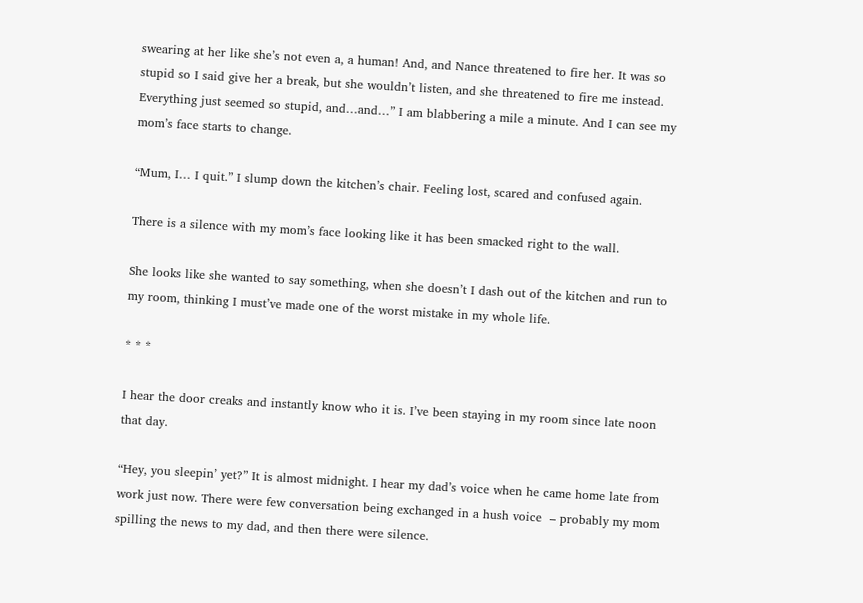swearing at her like she’s not even a, a human! And, and Nance threatened to fire her. It was so stupid so I said give her a break, but she wouldn’t listen, and she threatened to fire me instead. Everything just seemed so stupid, and…and…” I am blabbering a mile a minute. And I can see my mom’s face starts to change.

“Mum, I… I quit.” I slump down the kitchen’s chair. Feeling lost, scared and confused again.

There is a silence with my mom’s face looking like it has been smacked right to the wall.

She looks like she wanted to say something, when she doesn’t I dash out of the kitchen and run to my room, thinking I must’ve made one of the worst mistake in my whole life.

* * *

I hear the door creaks and instantly know who it is. I’ve been staying in my room since late noon that day.

“Hey, you sleepin’ yet?” It is almost midnight. I hear my dad’s voice when he came home late from work just now. There were few conversation being exchanged in a hush voice  – probably my mom spilling the news to my dad, and then there were silence.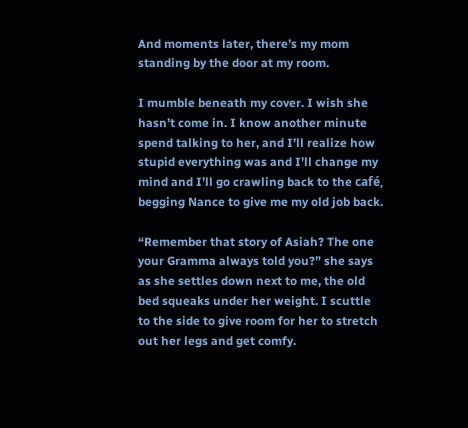And moments later, there’s my mom standing by the door at my room.

I mumble beneath my cover. I wish she hasn’t come in. I know another minute spend talking to her, and I’ll realize how stupid everything was and I’ll change my mind and I’ll go crawling back to the café, begging Nance to give me my old job back.

“Remember that story of Asiah? The one your Gramma always told you?” she says as she settles down next to me, the old bed squeaks under her weight. I scuttle to the side to give room for her to stretch out her legs and get comfy.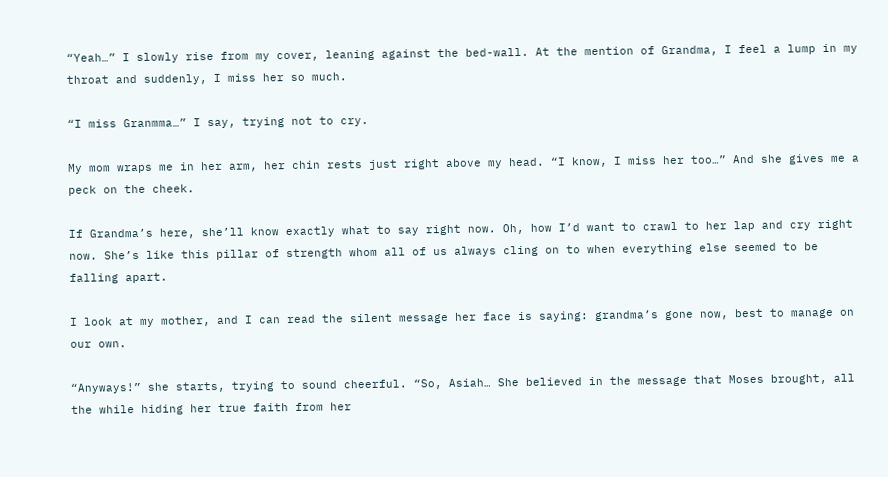“Yeah…” I slowly rise from my cover, leaning against the bed-wall. At the mention of Grandma, I feel a lump in my throat and suddenly, I miss her so much.

“I miss Granmma…” I say, trying not to cry.

My mom wraps me in her arm, her chin rests just right above my head. “I know, I miss her too…” And she gives me a peck on the cheek.

If Grandma’s here, she’ll know exactly what to say right now. Oh, how I’d want to crawl to her lap and cry right now. She’s like this pillar of strength whom all of us always cling on to when everything else seemed to be falling apart.

I look at my mother, and I can read the silent message her face is saying: grandma’s gone now, best to manage on our own.

“Anyways!” she starts, trying to sound cheerful. “So, Asiah… She believed in the message that Moses brought, all the while hiding her true faith from her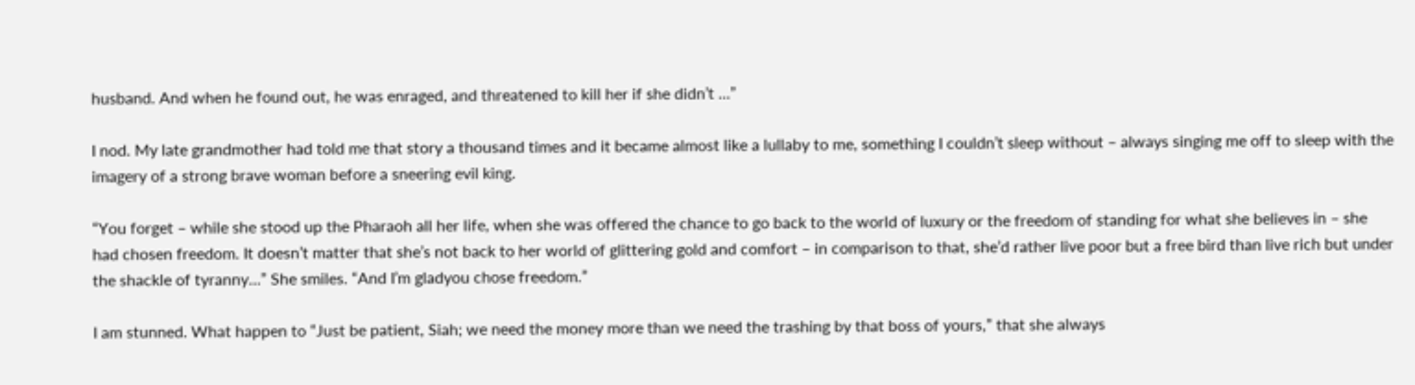husband. And when he found out, he was enraged, and threatened to kill her if she didn’t …”

I nod. My late grandmother had told me that story a thousand times and it became almost like a lullaby to me, something I couldn’t sleep without – always singing me off to sleep with the imagery of a strong brave woman before a sneering evil king.

“You forget – while she stood up the Pharaoh all her life, when she was offered the chance to go back to the world of luxury or the freedom of standing for what she believes in – she had chosen freedom. It doesn’t matter that she’s not back to her world of glittering gold and comfort – in comparison to that, she’d rather live poor but a free bird than live rich but under the shackle of tyranny…” She smiles. “And I’m gladyou chose freedom.”

I am stunned. What happen to “Just be patient, Siah; we need the money more than we need the trashing by that boss of yours,” that she always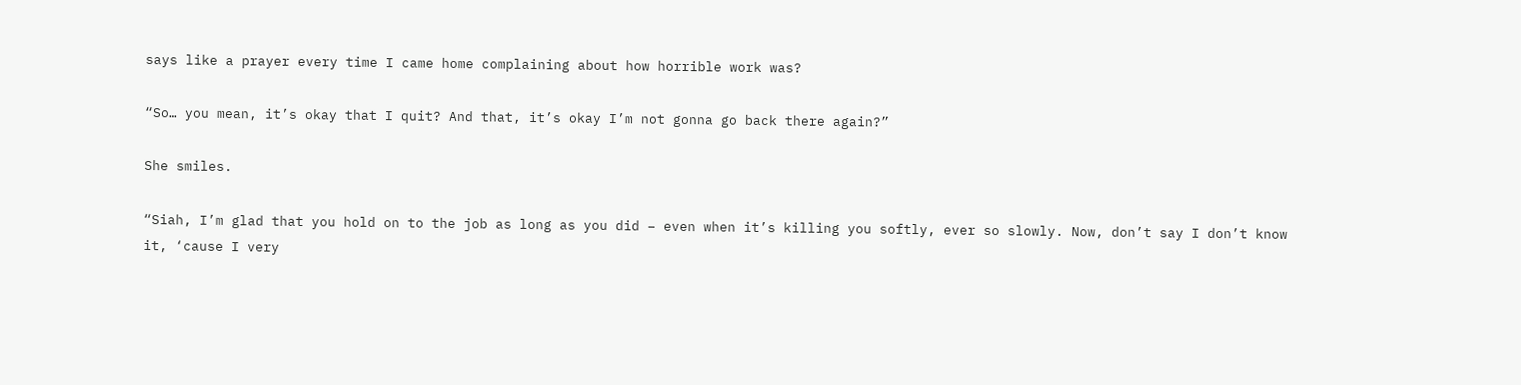says like a prayer every time I came home complaining about how horrible work was?

“So… you mean, it’s okay that I quit? And that, it’s okay I’m not gonna go back there again?”

She smiles.

“Siah, I’m glad that you hold on to the job as long as you did – even when it’s killing you softly, ever so slowly. Now, don’t say I don’t know it, ‘cause I very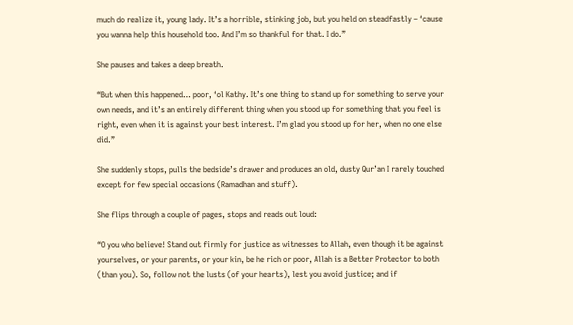much do realize it, young lady. It’s a horrible, stinking job, but you held on steadfastly – ‘cause you wanna help this household too. And I’m so thankful for that. I do.”

She pauses and takes a deep breath.

“But when this happened… poor, ‘ol Kathy. It’s one thing to stand up for something to serve your own needs, and it’s an entirely different thing when you stood up for something that you feel is right, even when it is against your best interest. I’m glad you stood up for her, when no one else did.”

She suddenly stops, pulls the bedside’s drawer and produces an old, dusty Qur’an I rarely touched except for few special occasions (Ramadhan and stuff).

She flips through a couple of pages, stops and reads out loud:

“O you who believe! Stand out firmly for justice as witnesses to Allah, even though it be against yourselves, or your parents, or your kin, be he rich or poor, Allah is a Better Protector to both (than you). So, follow not the lusts (of your hearts), lest you avoid justice; and if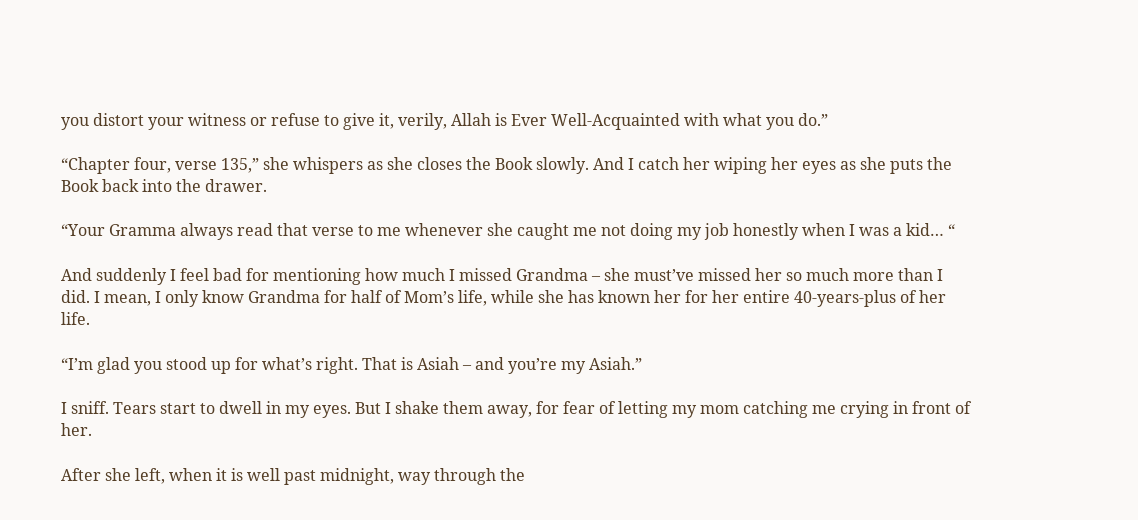you distort your witness or refuse to give it, verily, Allah is Ever Well-Acquainted with what you do.”

“Chapter four, verse 135,” she whispers as she closes the Book slowly. And I catch her wiping her eyes as she puts the Book back into the drawer.

“Your Gramma always read that verse to me whenever she caught me not doing my job honestly when I was a kid… “

And suddenly I feel bad for mentioning how much I missed Grandma – she must’ve missed her so much more than I did. I mean, I only know Grandma for half of Mom’s life, while she has known her for her entire 40-years-plus of her life.

“I’m glad you stood up for what’s right. That is Asiah – and you’re my Asiah.”

I sniff. Tears start to dwell in my eyes. But I shake them away, for fear of letting my mom catching me crying in front of her.

After she left, when it is well past midnight, way through the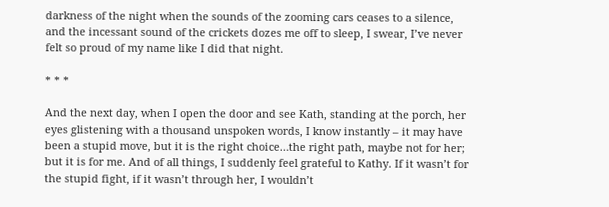darkness of the night when the sounds of the zooming cars ceases to a silence, and the incessant sound of the crickets dozes me off to sleep, I swear, I’ve never felt so proud of my name like I did that night.

* * *

And the next day, when I open the door and see Kath, standing at the porch, her eyes glistening with a thousand unspoken words, I know instantly – it may have been a stupid move, but it is the right choice…the right path, maybe not for her; but it is for me. And of all things, I suddenly feel grateful to Kathy. If it wasn’t for the stupid fight, if it wasn’t through her, I wouldn’t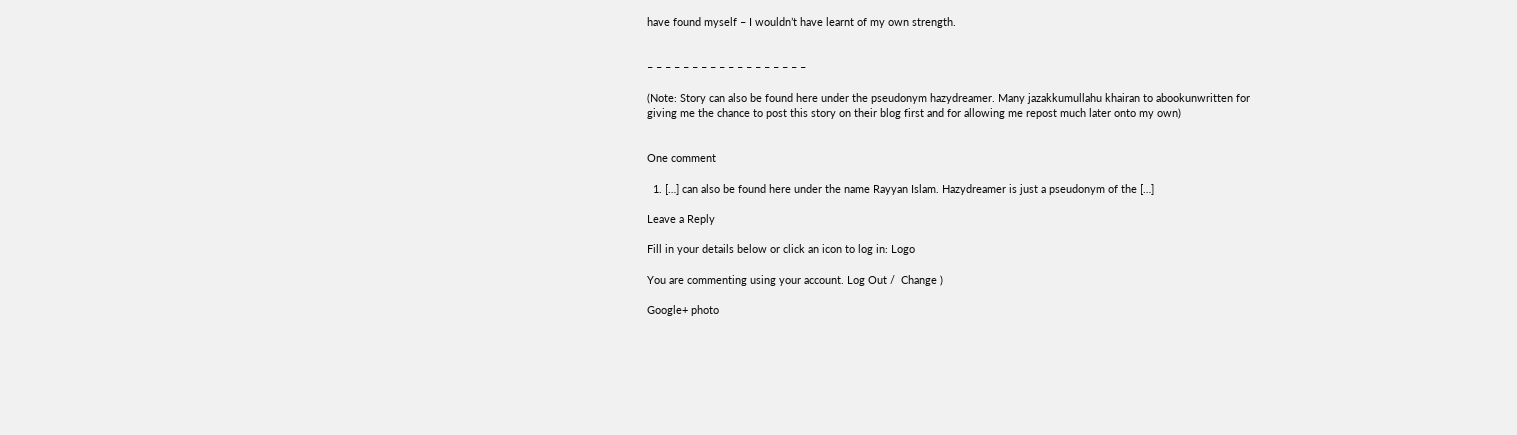have found myself – I wouldn’t have learnt of my own strength.


– – – – – – – – – – – – – – – – – –

(Note: Story can also be found here under the pseudonym hazydreamer. Many jazakkumullahu khairan to abookunwritten for giving me the chance to post this story on their blog first and for allowing me repost much later onto my own)


One comment

  1. […] can also be found here under the name Rayyan Islam. Hazydreamer is just a pseudonym of the […]

Leave a Reply

Fill in your details below or click an icon to log in: Logo

You are commenting using your account. Log Out /  Change )

Google+ photo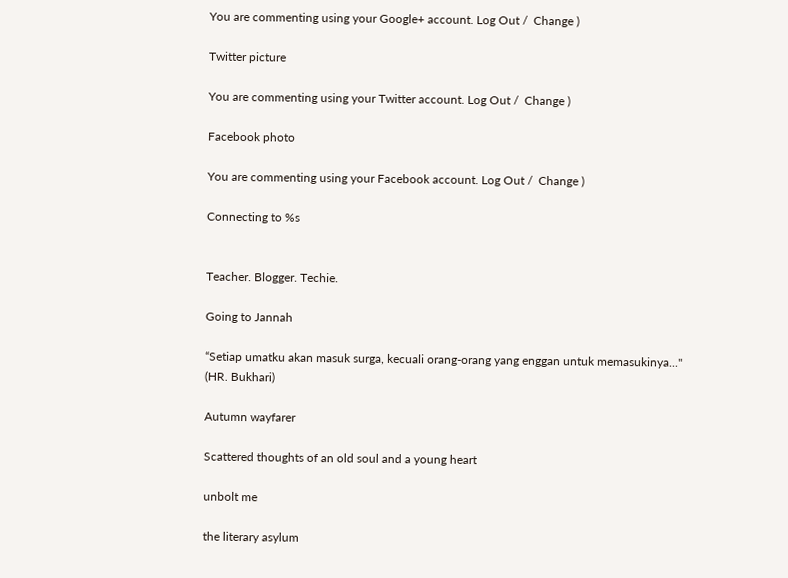You are commenting using your Google+ account. Log Out /  Change )

Twitter picture

You are commenting using your Twitter account. Log Out /  Change )

Facebook photo

You are commenting using your Facebook account. Log Out /  Change )

Connecting to %s


Teacher. Blogger. Techie.

Going to Jannah

“Setiap umatku akan masuk surga, kecuali orang-orang yang enggan untuk memasukinya..." (HR. Bukhari)

Autumn wayfarer

Scattered thoughts of an old soul and a young heart

unbolt me

the literary asylum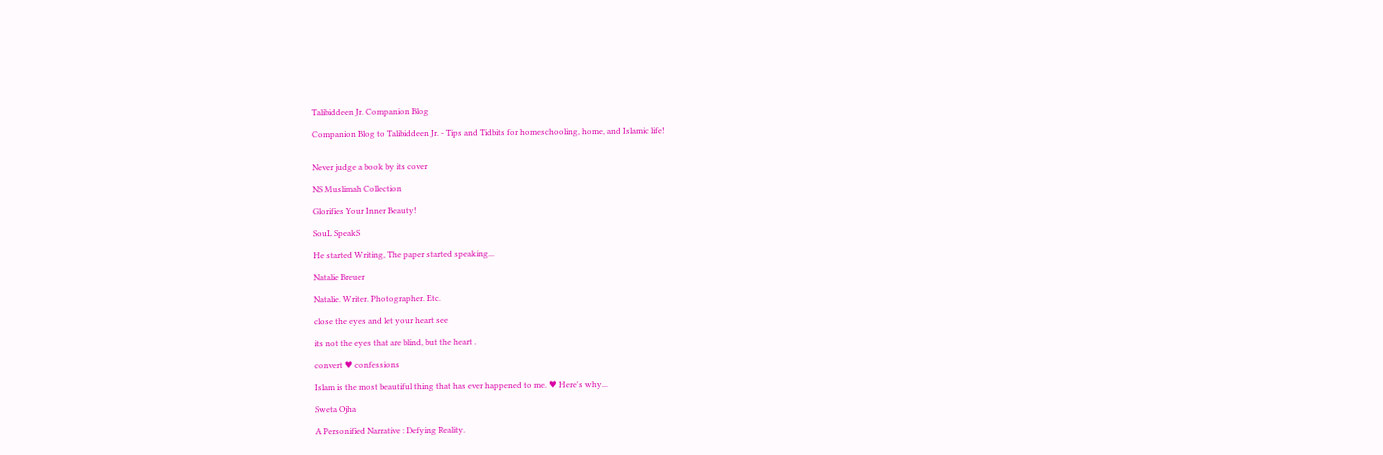Talibiddeen Jr. Companion Blog

Companion Blog to Talibiddeen Jr. - Tips and Tidbits for homeschooling, home, and Islamic life!


Never judge a book by its cover

NS Muslimah Collection

Glorifies Your Inner Beauty!

SouL SpeakS

He started Writing, The paper started speaking...

Natalie Breuer

Natalie. Writer. Photographer. Etc.

close the eyes and let your heart see

its not the eyes that are blind, but the heart .

convert ♥ confessions

Islam is the most beautiful thing that has ever happened to me. ♥ Here's why...

Sweta Ojha

A Personified Narrative : Defying Reality.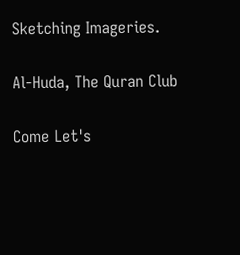Sketching Imageries.

Al-Huda, The Quran Club

Come Let's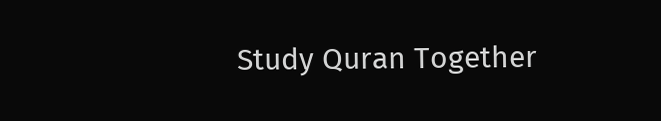Study Quran Together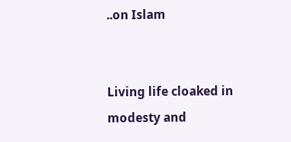..on Islam


Living life cloaked in modesty and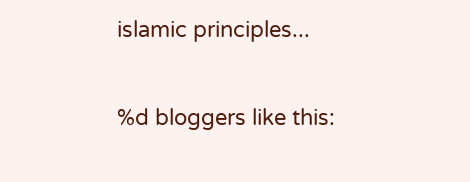islamic principles...

%d bloggers like this: